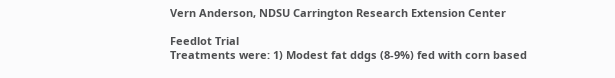Vern Anderson, NDSU Carrington Research Extension Center

Feedlot Trial
Treatments were: 1) Modest fat ddgs (8-9%) fed with corn based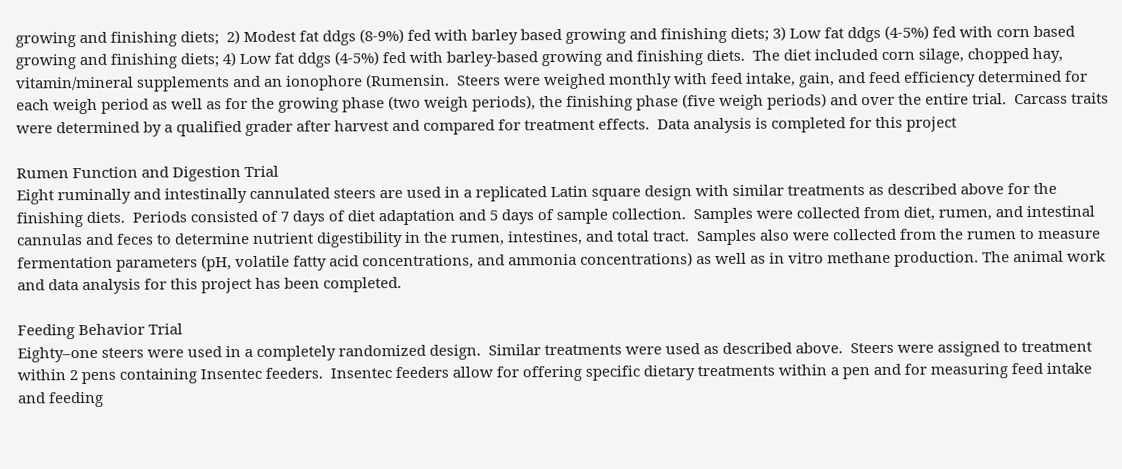growing and finishing diets;  2) Modest fat ddgs (8-9%) fed with barley based growing and finishing diets; 3) Low fat ddgs (4-5%) fed with corn based growing and finishing diets; 4) Low fat ddgs (4-5%) fed with barley-based growing and finishing diets.  The diet included corn silage, chopped hay, vitamin/mineral supplements and an ionophore (Rumensin.  Steers were weighed monthly with feed intake, gain, and feed efficiency determined for each weigh period as well as for the growing phase (two weigh periods), the finishing phase (five weigh periods) and over the entire trial.  Carcass traits were determined by a qualified grader after harvest and compared for treatment effects.  Data analysis is completed for this project

Rumen Function and Digestion Trial
Eight ruminally and intestinally cannulated steers are used in a replicated Latin square design with similar treatments as described above for the finishing diets.  Periods consisted of 7 days of diet adaptation and 5 days of sample collection.  Samples were collected from diet, rumen, and intestinal cannulas and feces to determine nutrient digestibility in the rumen, intestines, and total tract.  Samples also were collected from the rumen to measure fermentation parameters (pH, volatile fatty acid concentrations, and ammonia concentrations) as well as in vitro methane production. The animal work and data analysis for this project has been completed.

Feeding Behavior Trial
Eighty–one steers were used in a completely randomized design.  Similar treatments were used as described above.  Steers were assigned to treatment within 2 pens containing Insentec feeders.  Insentec feeders allow for offering specific dietary treatments within a pen and for measuring feed intake and feeding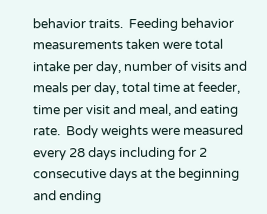behavior traits.  Feeding behavior measurements taken were total intake per day, number of visits and meals per day, total time at feeder, time per visit and meal, and eating rate.  Body weights were measured every 28 days including for 2 consecutive days at the beginning and ending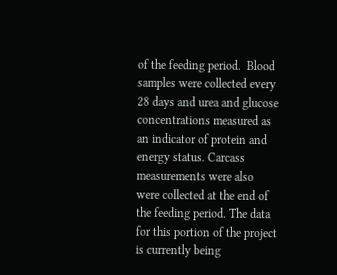of the feeding period.  Blood samples were collected every 28 days and urea and glucose concentrations measured as an indicator of protein and energy status. Carcass measurements were also were collected at the end of the feeding period. The data for this portion of the project is currently being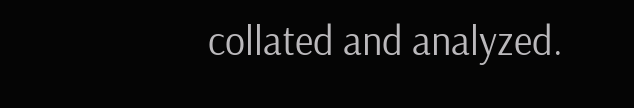collated and analyzed.